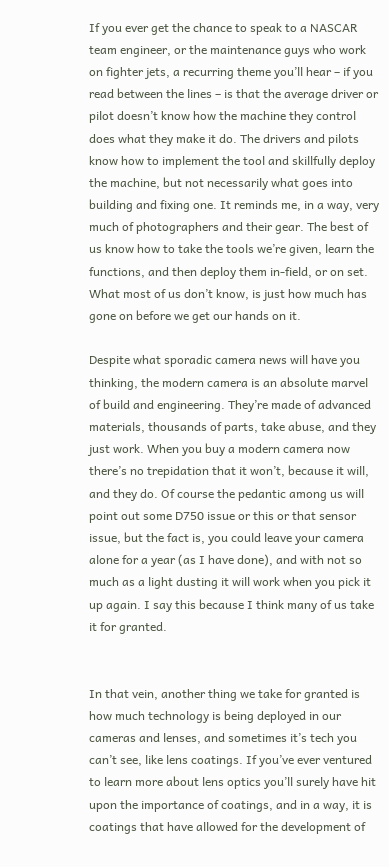If you ever get the chance to speak to a NASCAR team engineer, or the maintenance guys who work on fighter jets, a recurring theme you’ll hear – if you read between the lines – is that the average driver or pilot doesn’t know how the machine they control does what they make it do. The drivers and pilots know how to implement the tool and skillfully deploy the machine, but not necessarily what goes into building and fixing one. It reminds me, in a way, very much of photographers and their gear. The best of us know how to take the tools we’re given, learn the functions, and then deploy them in-field, or on set. What most of us don’t know, is just how much has gone on before we get our hands on it.

Despite what sporadic camera news will have you thinking, the modern camera is an absolute marvel of build and engineering. They’re made of advanced materials, thousands of parts, take abuse, and they just work. When you buy a modern camera now there’s no trepidation that it won’t, because it will, and they do. Of course the pedantic among us will point out some D750 issue or this or that sensor issue, but the fact is, you could leave your camera alone for a year (as I have done), and with not so much as a light dusting it will work when you pick it up again. I say this because I think many of us take it for granted.


In that vein, another thing we take for granted is how much technology is being deployed in our cameras and lenses, and sometimes it’s tech you can’t see, like lens coatings. If you’ve ever ventured to learn more about lens optics you’ll surely have hit upon the importance of coatings, and in a way, it is coatings that have allowed for the development of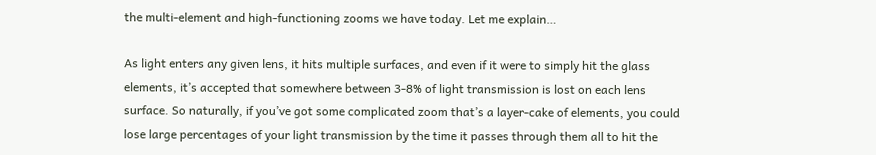the multi-element and high-functioning zooms we have today. Let me explain…

As light enters any given lens, it hits multiple surfaces, and even if it were to simply hit the glass elements, it’s accepted that somewhere between 3-8% of light transmission is lost on each lens surface. So naturally, if you’ve got some complicated zoom that’s a layer-cake of elements, you could lose large percentages of your light transmission by the time it passes through them all to hit the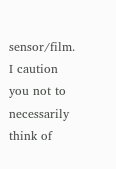sensor/film. I caution you not to necessarily think of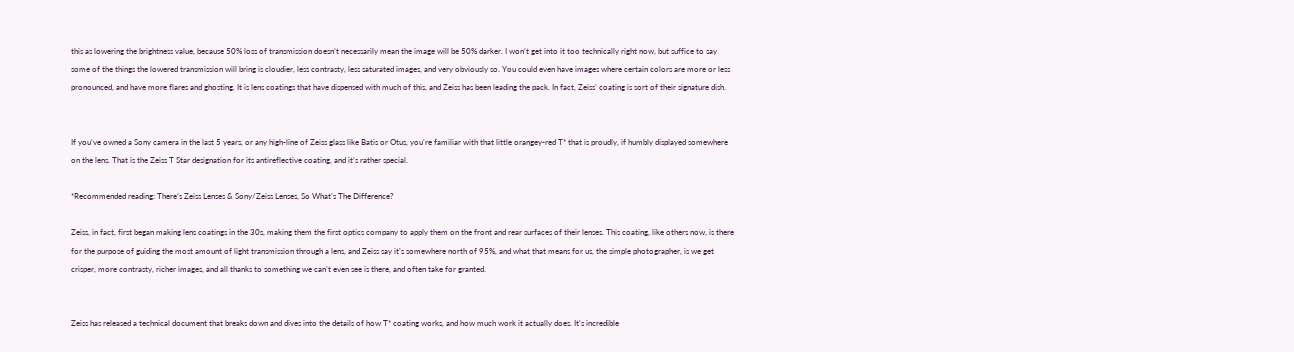this as lowering the brightness value, because 50% loss of transmission doesn’t necessarily mean the image will be 50% darker. I won’t get into it too technically right now, but suffice to say some of the things the lowered transmission will bring is cloudier, less contrasty, less saturated images, and very obviously so. You could even have images where certain colors are more or less pronounced, and have more flares and ghosting. It is lens coatings that have dispensed with much of this, and Zeiss has been leading the pack. In fact, Zeiss’ coating is sort of their signature dish.


If you’ve owned a Sony camera in the last 5 years, or any high-line of Zeiss glass like Batis or Otus, you’re familiar with that little orangey-red T* that is proudly, if humbly displayed somewhere on the lens. That is the Zeiss T Star designation for its antireflective coating, and it’s rather special.

*Recommended reading: There’s Zeiss Lenses & Sony/Zeiss Lenses, So What’s The Difference?

Zeiss, in fact, first began making lens coatings in the 30s, making them the first optics company to apply them on the front and rear surfaces of their lenses. This coating, like others now, is there for the purpose of guiding the most amount of light transmission through a lens, and Zeiss say it’s somewhere north of 95%, and what that means for us, the simple photographer, is we get crisper, more contrasty, richer images, and all thanks to something we can’t even see is there, and often take for granted.


Zeiss has released a technical document that breaks down and dives into the details of how T* coating works, and how much work it actually does. It’s incredible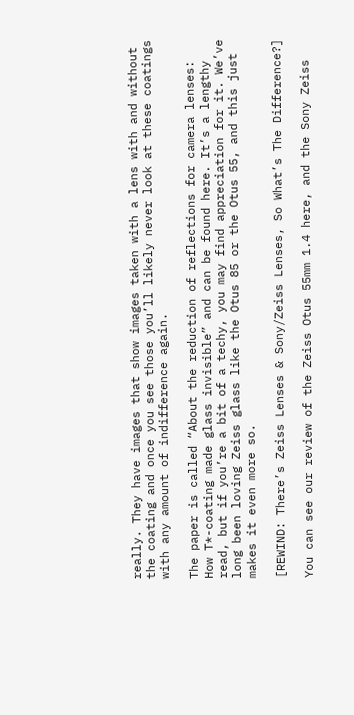really. They have images that show images taken with a lens with and without the coating and once you see those you’ll likely never look at these coatings with any amount of indifference again.

The paper is called “About the reduction of reflections for camera lenses: How T*-coating made glass invisible” and can be found here. It’s a lengthy read, but if you’re a bit of a techy, you may find appreciation for it. We’ve long been loving Zeiss glass like the Otus 85 or the Otus 55, and this just makes it even more so.

[REWIND: There’s Zeiss Lenses & Sony/Zeiss Lenses, So What’s The Difference?]

You can see our review of the Zeiss Otus 55mm 1.4 here, and the Sony Zeiss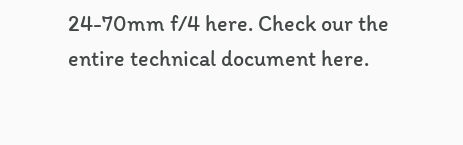24-70mm f/4 here. Check our the entire technical document here.